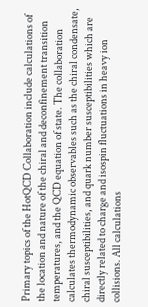Primary topics of the HotQCD Collaboration include calculations of the location and nature of the chiral and deconfinement transition temperatures, and the QCD equation of state. The collaboration calculates thermodynamic observables such as the chiral condensate, chiral susceptibilities, and quark number susceptibilities which are directly related to charge and isospin fluctuations in heavy ion collisions. All calculations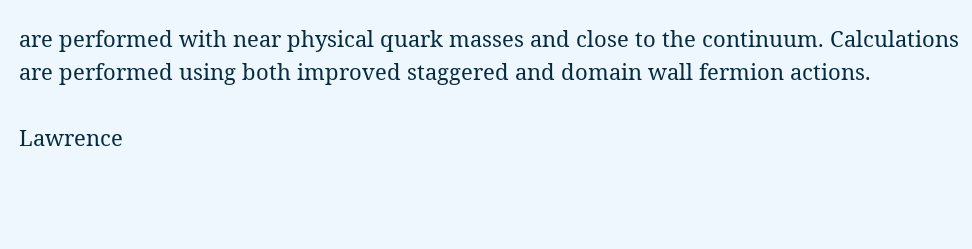are performed with near physical quark masses and close to the continuum. Calculations are performed using both improved staggered and domain wall fermion actions.

Lawrence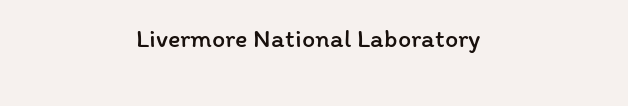Livermore National Laboratory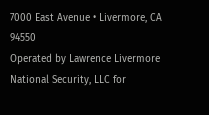7000 East Avenue • Livermore, CA 94550
Operated by Lawrence Livermore National Security, LLC for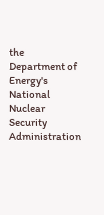the
Department of Energy's National Nuclear Security Administration